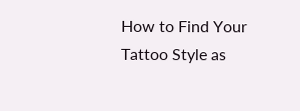How to Find Your Tattoo Style as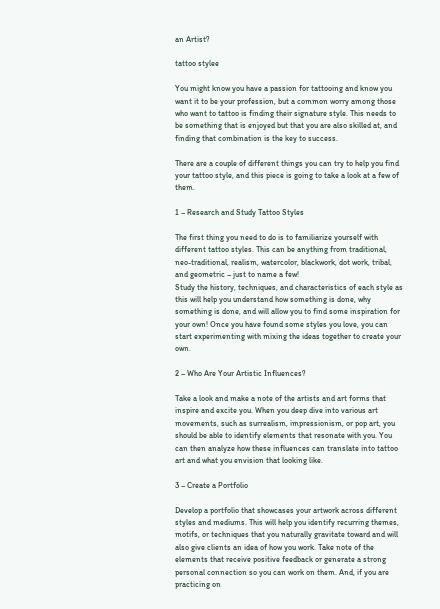an Artist?

tattoo stylee

You might know you have a passion for tattooing and know you want it to be your profession, but a common worry among those who want to tattoo is finding their signature style. This needs to be something that is enjoyed but that you are also skilled at, and finding that combination is the key to success.

There are a couple of different things you can try to help you find your tattoo style, and this piece is going to take a look at a few of them.

1 – Research and Study Tattoo Styles

The first thing you need to do is to familiarize yourself with different tattoo styles. This can be anything from traditional, neo-traditional, realism, watercolor, blackwork, dot work, tribal, and geometric – just to name a few!
Study the history, techniques, and characteristics of each style as this will help you understand how something is done, why something is done, and will allow you to find some inspiration for your own! Once you have found some styles you love, you can start experimenting with mixing the ideas together to create your own.

2 – Who Are Your Artistic Influences?

Take a look and make a note of the artists and art forms that inspire and excite you. When you deep dive into various art movements, such as surrealism, impressionism, or pop art, you should be able to identify elements that resonate with you. You can then analyze how these influences can translate into tattoo art and what you envision that looking like.

3 – Create a Portfolio

Develop a portfolio that showcases your artwork across different styles and mediums. This will help you identify recurring themes, motifs, or techniques that you naturally gravitate toward and will also give clients an idea of how you work. Take note of the elements that receive positive feedback or generate a strong personal connection so you can work on them. And, if you are practicing on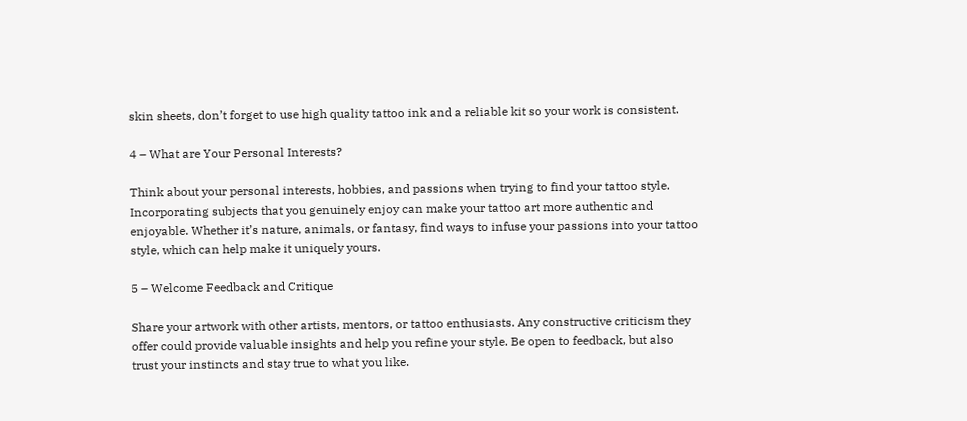skin sheets, don’t forget to use high quality tattoo ink and a reliable kit so your work is consistent.

4 – What are Your Personal Interests?

Think about your personal interests, hobbies, and passions when trying to find your tattoo style. Incorporating subjects that you genuinely enjoy can make your tattoo art more authentic and enjoyable. Whether it’s nature, animals, or fantasy, find ways to infuse your passions into your tattoo style, which can help make it uniquely yours.

5 – Welcome Feedback and Critique

Share your artwork with other artists, mentors, or tattoo enthusiasts. Any constructive criticism they offer could provide valuable insights and help you refine your style. Be open to feedback, but also trust your instincts and stay true to what you like.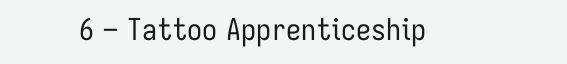6 – Tattoo Apprenticeship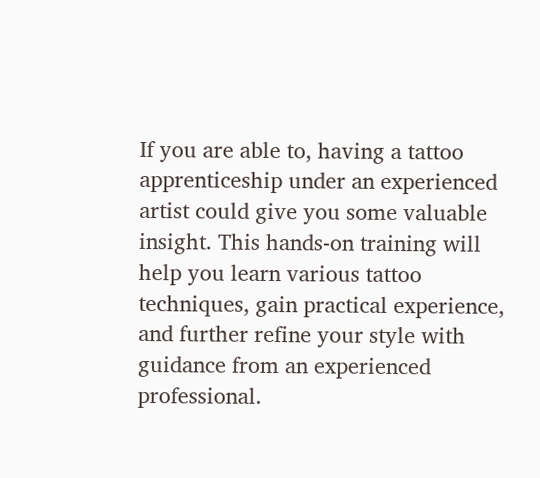If you are able to, having a tattoo apprenticeship under an experienced artist could give you some valuable insight. This hands-on training will help you learn various tattoo techniques, gain practical experience, and further refine your style with guidance from an experienced professional.